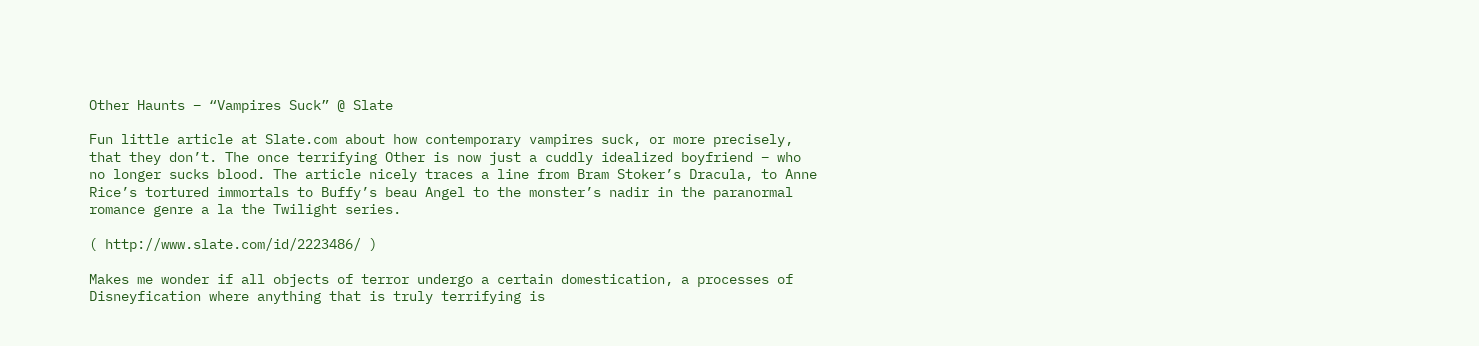Other Haunts – “Vampires Suck” @ Slate

Fun little article at Slate.com about how contemporary vampires suck, or more precisely, that they don’t. The once terrifying Other is now just a cuddly idealized boyfriend – who no longer sucks blood. The article nicely traces a line from Bram Stoker’s Dracula, to Anne Rice’s tortured immortals to Buffy’s beau Angel to the monster’s nadir in the paranormal romance genre a la the Twilight series.

( http://www.slate.com/id/2223486/ )

Makes me wonder if all objects of terror undergo a certain domestication, a processes of Disneyfication where anything that is truly terrifying is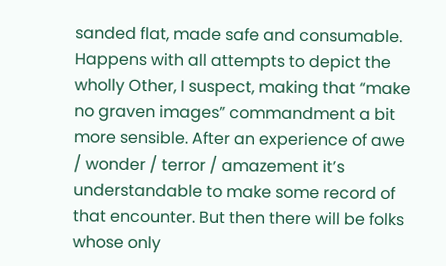sanded flat, made safe and consumable. Happens with all attempts to depict the wholly Other, I suspect, making that “make no graven images” commandment a bit more sensible. After an experience of awe / wonder / terror / amazement it’s understandable to make some record of that encounter. But then there will be folks whose only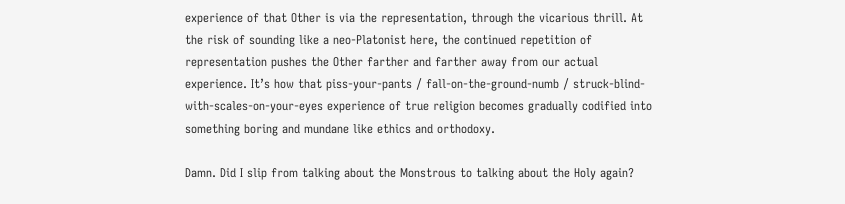experience of that Other is via the representation, through the vicarious thrill. At the risk of sounding like a neo-Platonist here, the continued repetition of representation pushes the Other farther and farther away from our actual experience. It’s how that piss-your-pants / fall-on-the-ground-numb / struck-blind-with-scales-on-your-eyes experience of true religion becomes gradually codified into something boring and mundane like ethics and orthodoxy.

Damn. Did I slip from talking about the Monstrous to talking about the Holy again?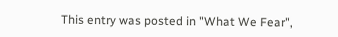This entry was posted in "What We Fear",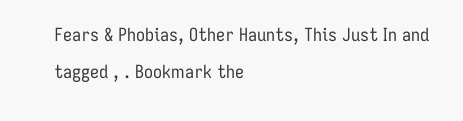Fears & Phobias, Other Haunts, This Just In and tagged , . Bookmark the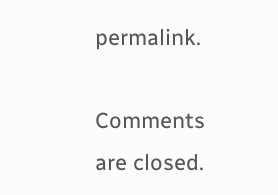permalink.

Comments are closed.